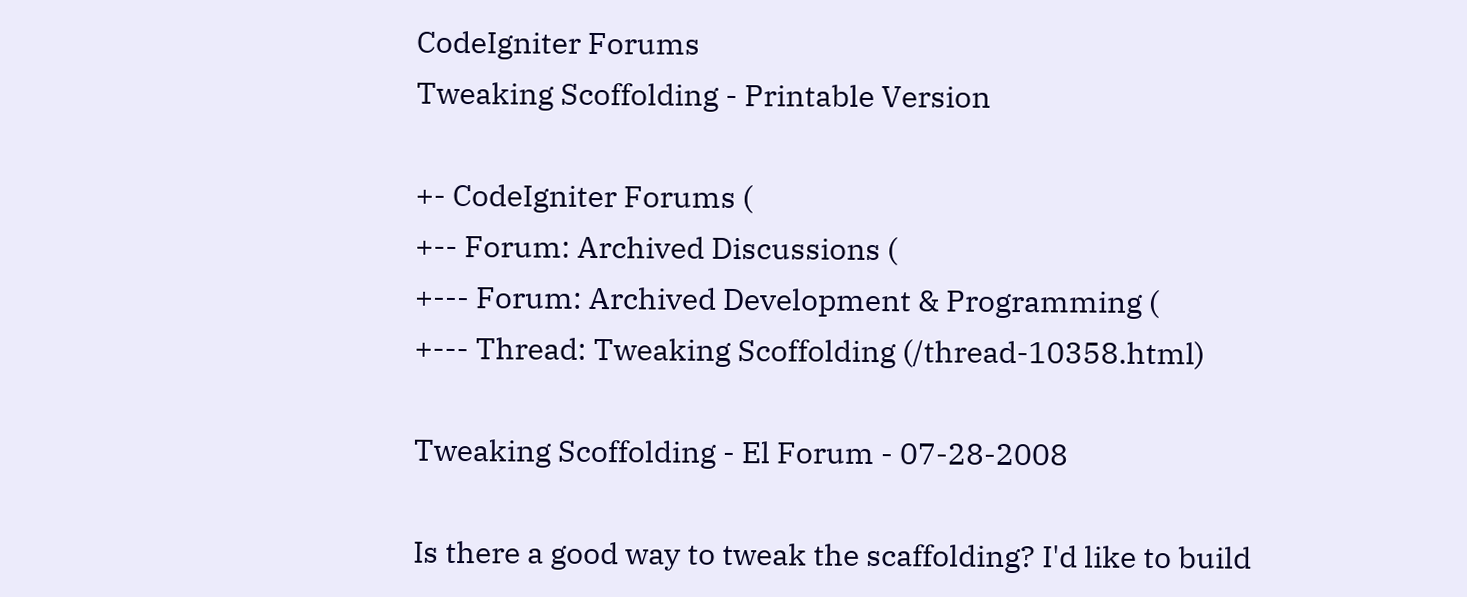CodeIgniter Forums
Tweaking Scoffolding - Printable Version

+- CodeIgniter Forums (
+-- Forum: Archived Discussions (
+--- Forum: Archived Development & Programming (
+--- Thread: Tweaking Scoffolding (/thread-10358.html)

Tweaking Scoffolding - El Forum - 07-28-2008

Is there a good way to tweak the scaffolding? I'd like to build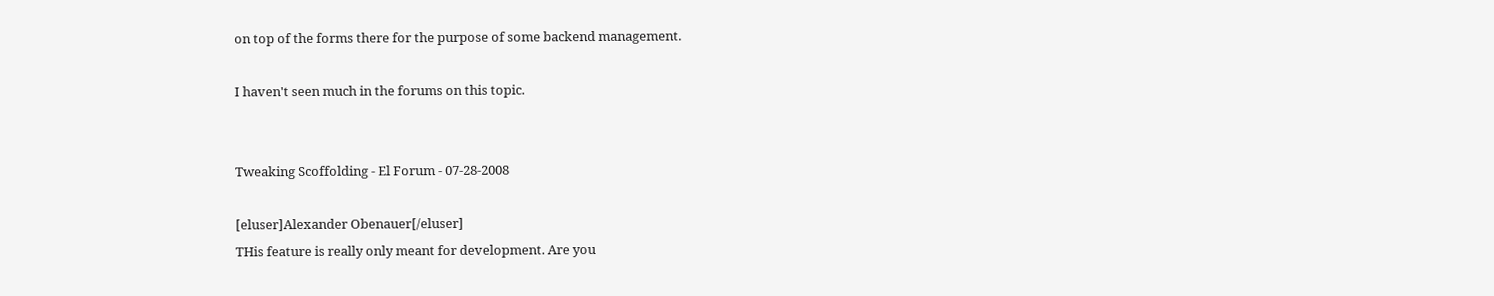on top of the forms there for the purpose of some backend management.

I haven't seen much in the forums on this topic.


Tweaking Scoffolding - El Forum - 07-28-2008

[eluser]Alexander Obenauer[/eluser]
THis feature is really only meant for development. Are you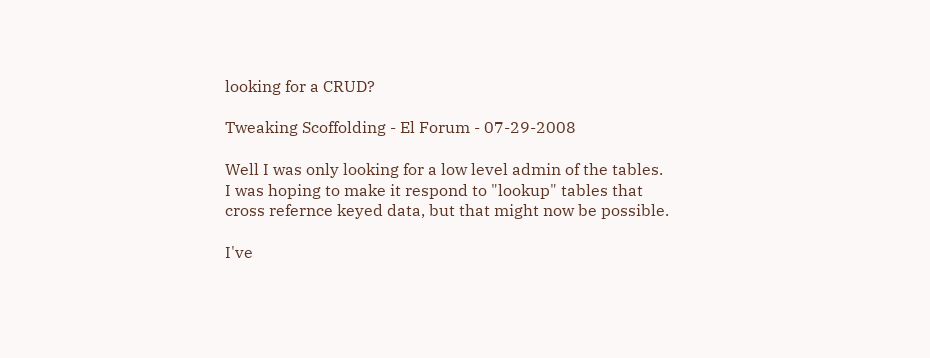looking for a CRUD?

Tweaking Scoffolding - El Forum - 07-29-2008

Well I was only looking for a low level admin of the tables. I was hoping to make it respond to "lookup" tables that cross refernce keyed data, but that might now be possible.

I've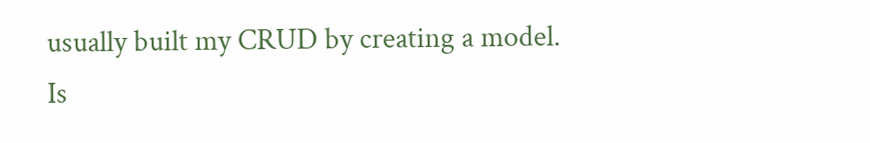usually built my CRUD by creating a model. Is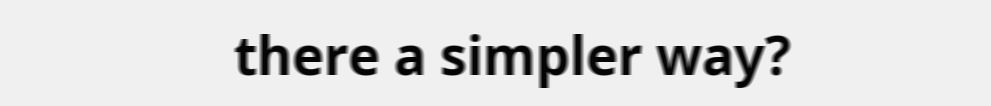there a simpler way?